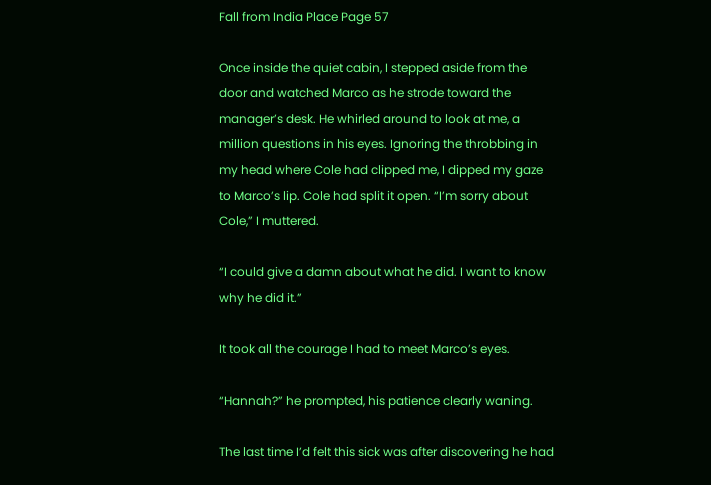Fall from India Place Page 57

Once inside the quiet cabin, I stepped aside from the door and watched Marco as he strode toward the manager’s desk. He whirled around to look at me, a million questions in his eyes. Ignoring the throbbing in my head where Cole had clipped me, I dipped my gaze to Marco’s lip. Cole had split it open. “I’m sorry about Cole,” I muttered.

“I could give a damn about what he did. I want to know why he did it.”

It took all the courage I had to meet Marco’s eyes.

“Hannah?” he prompted, his patience clearly waning.

The last time I’d felt this sick was after discovering he had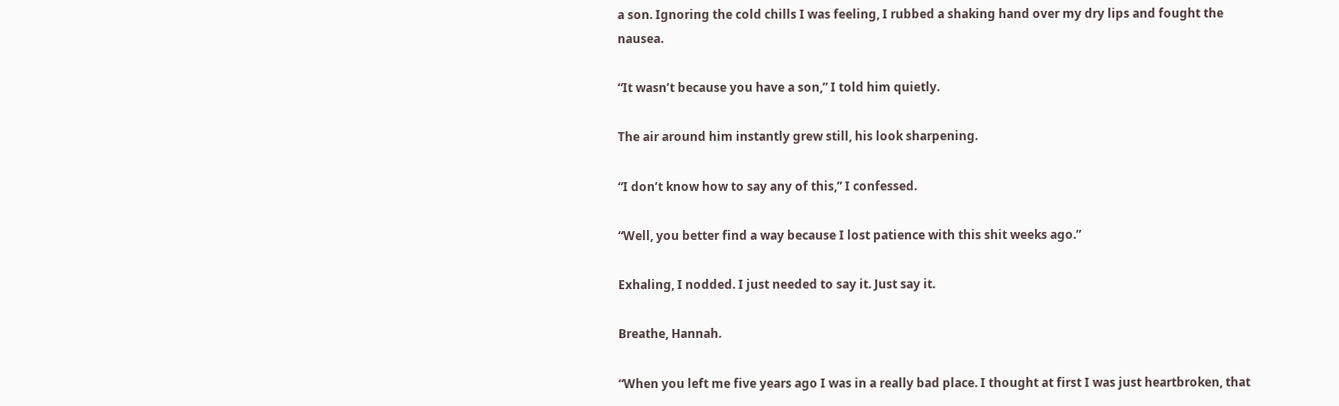a son. Ignoring the cold chills I was feeling, I rubbed a shaking hand over my dry lips and fought the nausea.

“It wasn’t because you have a son,” I told him quietly.

The air around him instantly grew still, his look sharpening.

“I don’t know how to say any of this,” I confessed.

“Well, you better find a way because I lost patience with this shit weeks ago.”

Exhaling, I nodded. I just needed to say it. Just say it.

Breathe, Hannah.

“When you left me five years ago I was in a really bad place. I thought at first I was just heartbroken, that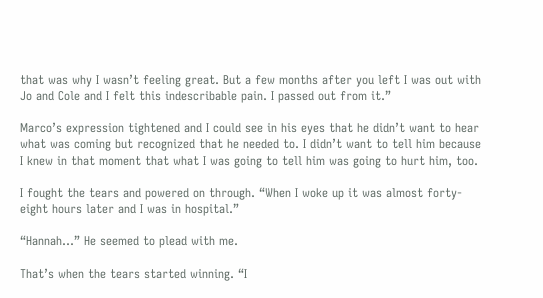that was why I wasn’t feeling great. But a few months after you left I was out with Jo and Cole and I felt this indescribable pain. I passed out from it.”

Marco’s expression tightened and I could see in his eyes that he didn’t want to hear what was coming but recognized that he needed to. I didn’t want to tell him because I knew in that moment that what I was going to tell him was going to hurt him, too.

I fought the tears and powered on through. “When I woke up it was almost forty-eight hours later and I was in hospital.”

“Hannah…” He seemed to plead with me.

That’s when the tears started winning. “I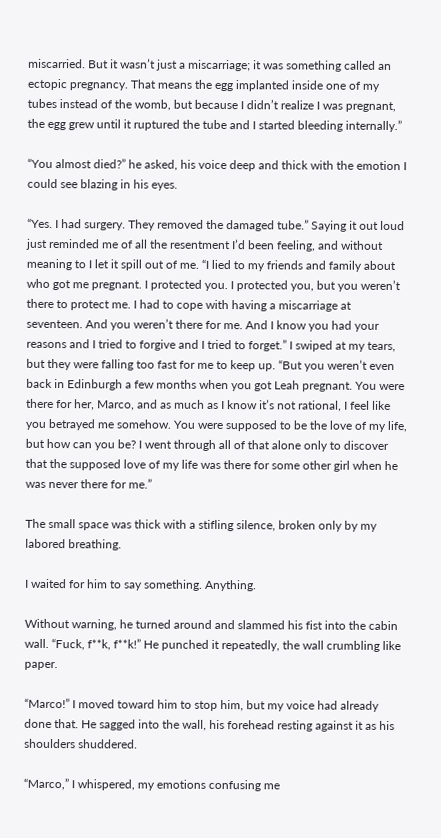miscarried. But it wasn’t just a miscarriage; it was something called an ectopic pregnancy. That means the egg implanted inside one of my tubes instead of the womb, but because I didn’t realize I was pregnant, the egg grew until it ruptured the tube and I started bleeding internally.”

“You almost died?” he asked, his voice deep and thick with the emotion I could see blazing in his eyes.

“Yes. I had surgery. They removed the damaged tube.” Saying it out loud just reminded me of all the resentment I’d been feeling, and without meaning to I let it spill out of me. “I lied to my friends and family about who got me pregnant. I protected you. I protected you, but you weren’t there to protect me. I had to cope with having a miscarriage at seventeen. And you weren’t there for me. And I know you had your reasons and I tried to forgive and I tried to forget.” I swiped at my tears, but they were falling too fast for me to keep up. “But you weren’t even back in Edinburgh a few months when you got Leah pregnant. You were there for her, Marco, and as much as I know it’s not rational, I feel like you betrayed me somehow. You were supposed to be the love of my life, but how can you be? I went through all of that alone only to discover that the supposed love of my life was there for some other girl when he was never there for me.”

The small space was thick with a stifling silence, broken only by my labored breathing.

I waited for him to say something. Anything.

Without warning, he turned around and slammed his fist into the cabin wall. “Fuck, f**k, f**k!” He punched it repeatedly, the wall crumbling like paper.

“Marco!” I moved toward him to stop him, but my voice had already done that. He sagged into the wall, his forehead resting against it as his shoulders shuddered.

“Marco,” I whispered, my emotions confusing me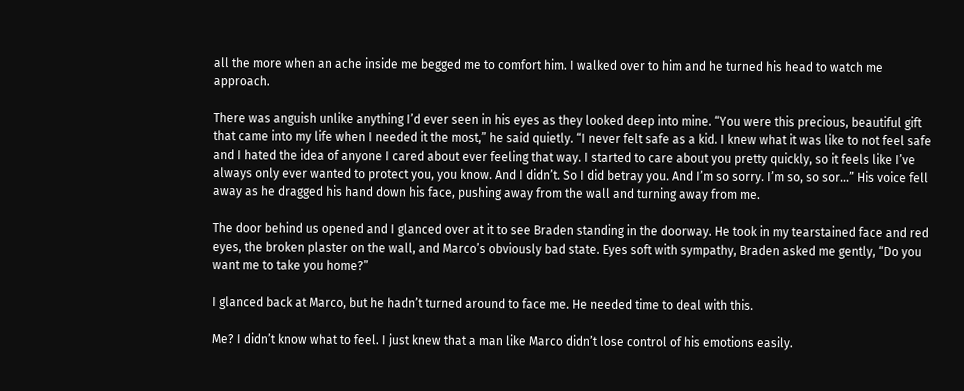all the more when an ache inside me begged me to comfort him. I walked over to him and he turned his head to watch me approach.

There was anguish unlike anything I’d ever seen in his eyes as they looked deep into mine. “You were this precious, beautiful gift that came into my life when I needed it the most,” he said quietly. “I never felt safe as a kid. I knew what it was like to not feel safe and I hated the idea of anyone I cared about ever feeling that way. I started to care about you pretty quickly, so it feels like I’ve always only ever wanted to protect you, you know. And I didn’t. So I did betray you. And I’m so sorry. I’m so, so sor…” His voice fell away as he dragged his hand down his face, pushing away from the wall and turning away from me.

The door behind us opened and I glanced over at it to see Braden standing in the doorway. He took in my tearstained face and red eyes, the broken plaster on the wall, and Marco’s obviously bad state. Eyes soft with sympathy, Braden asked me gently, “Do you want me to take you home?”

I glanced back at Marco, but he hadn’t turned around to face me. He needed time to deal with this.

Me? I didn’t know what to feel. I just knew that a man like Marco didn’t lose control of his emotions easily.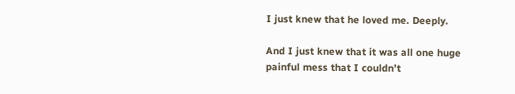I just knew that he loved me. Deeply.

And I just knew that it was all one huge painful mess that I couldn’t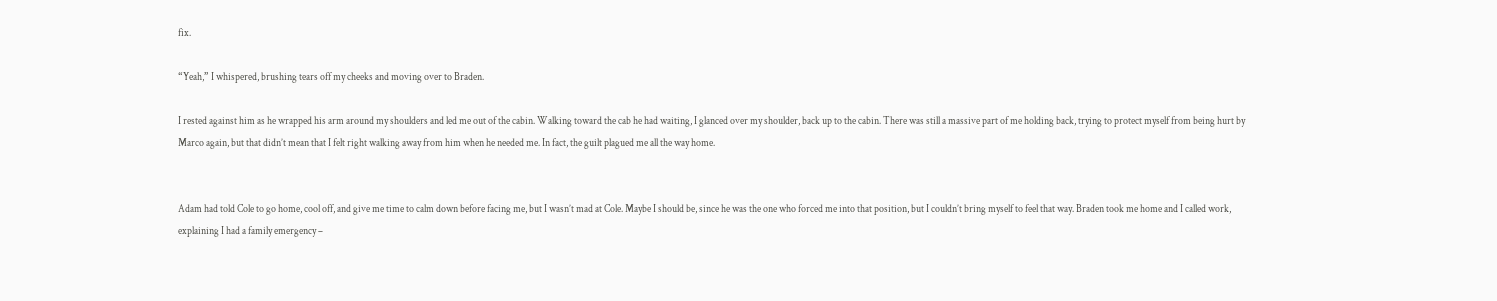fix.

“Yeah,” I whispered, brushing tears off my cheeks and moving over to Braden.

I rested against him as he wrapped his arm around my shoulders and led me out of the cabin. Walking toward the cab he had waiting, I glanced over my shoulder, back up to the cabin. There was still a massive part of me holding back, trying to protect myself from being hurt by Marco again, but that didn’t mean that I felt right walking away from him when he needed me. In fact, the guilt plagued me all the way home.


Adam had told Cole to go home, cool off, and give me time to calm down before facing me, but I wasn’t mad at Cole. Maybe I should be, since he was the one who forced me into that position, but I couldn’t bring myself to feel that way. Braden took me home and I called work, explaining I had a family emergency –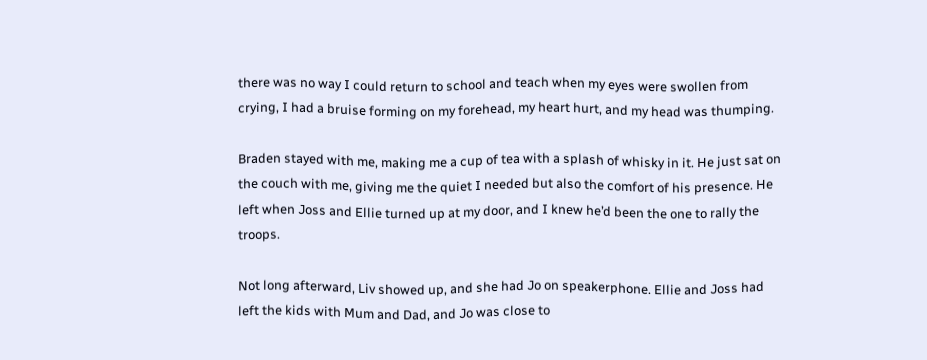there was no way I could return to school and teach when my eyes were swollen from crying, I had a bruise forming on my forehead, my heart hurt, and my head was thumping.

Braden stayed with me, making me a cup of tea with a splash of whisky in it. He just sat on the couch with me, giving me the quiet I needed but also the comfort of his presence. He left when Joss and Ellie turned up at my door, and I knew he’d been the one to rally the troops.

Not long afterward, Liv showed up, and she had Jo on speakerphone. Ellie and Joss had left the kids with Mum and Dad, and Jo was close to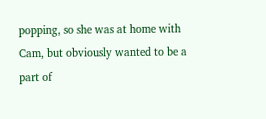popping, so she was at home with Cam, but obviously wanted to be a part of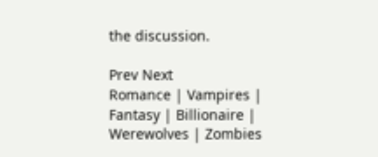the discussion.

Prev Next
Romance | Vampires | Fantasy | Billionaire | Werewolves | Zombies